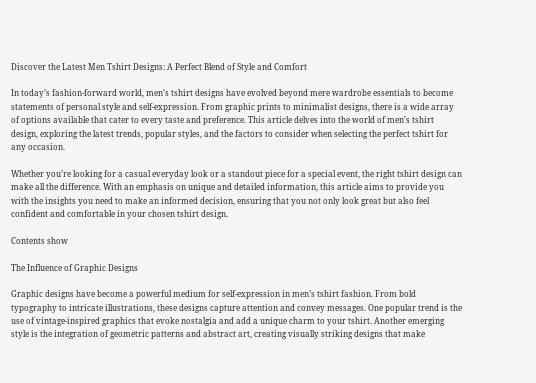Discover the Latest Men Tshirt Designs: A Perfect Blend of Style and Comfort

In today’s fashion-forward world, men’s tshirt designs have evolved beyond mere wardrobe essentials to become statements of personal style and self-expression. From graphic prints to minimalist designs, there is a wide array of options available that cater to every taste and preference. This article delves into the world of men’s tshirt design, exploring the latest trends, popular styles, and the factors to consider when selecting the perfect tshirt for any occasion.

Whether you’re looking for a casual everyday look or a standout piece for a special event, the right tshirt design can make all the difference. With an emphasis on unique and detailed information, this article aims to provide you with the insights you need to make an informed decision, ensuring that you not only look great but also feel confident and comfortable in your chosen tshirt design.

Contents show

The Influence of Graphic Designs

Graphic designs have become a powerful medium for self-expression in men’s tshirt fashion. From bold typography to intricate illustrations, these designs capture attention and convey messages. One popular trend is the use of vintage-inspired graphics that evoke nostalgia and add a unique charm to your tshirt. Another emerging style is the integration of geometric patterns and abstract art, creating visually striking designs that make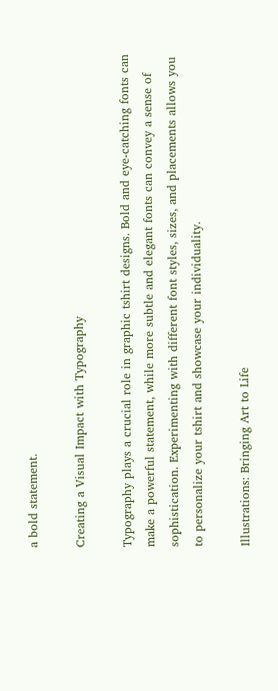a bold statement.

Creating a Visual Impact with Typography

Typography plays a crucial role in graphic tshirt designs. Bold and eye-catching fonts can make a powerful statement, while more subtle and elegant fonts can convey a sense of sophistication. Experimenting with different font styles, sizes, and placements allows you to personalize your tshirt and showcase your individuality.

Illustrations: Bringing Art to Life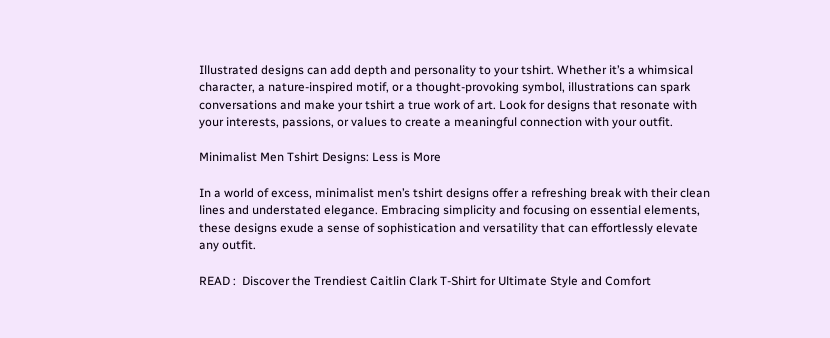Illustrated designs can add depth and personality to your tshirt. Whether it’s a whimsical character, a nature-inspired motif, or a thought-provoking symbol, illustrations can spark conversations and make your tshirt a true work of art. Look for designs that resonate with your interests, passions, or values to create a meaningful connection with your outfit.

Minimalist Men Tshirt Designs: Less is More

In a world of excess, minimalist men’s tshirt designs offer a refreshing break with their clean lines and understated elegance. Embracing simplicity and focusing on essential elements, these designs exude a sense of sophistication and versatility that can effortlessly elevate any outfit.

READ :  Discover the Trendiest Caitlin Clark T-Shirt for Ultimate Style and Comfort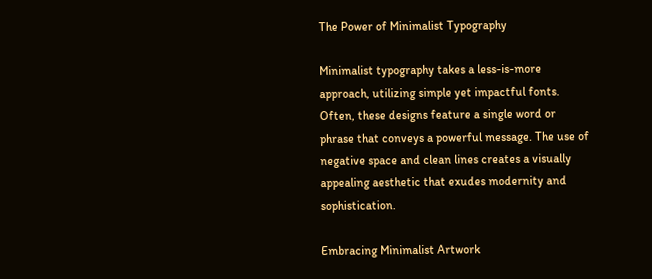The Power of Minimalist Typography

Minimalist typography takes a less-is-more approach, utilizing simple yet impactful fonts. Often, these designs feature a single word or phrase that conveys a powerful message. The use of negative space and clean lines creates a visually appealing aesthetic that exudes modernity and sophistication.

Embracing Minimalist Artwork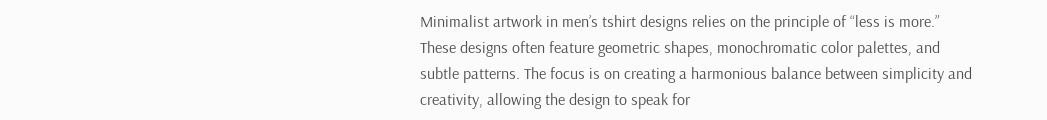Minimalist artwork in men’s tshirt designs relies on the principle of “less is more.” These designs often feature geometric shapes, monochromatic color palettes, and subtle patterns. The focus is on creating a harmonious balance between simplicity and creativity, allowing the design to speak for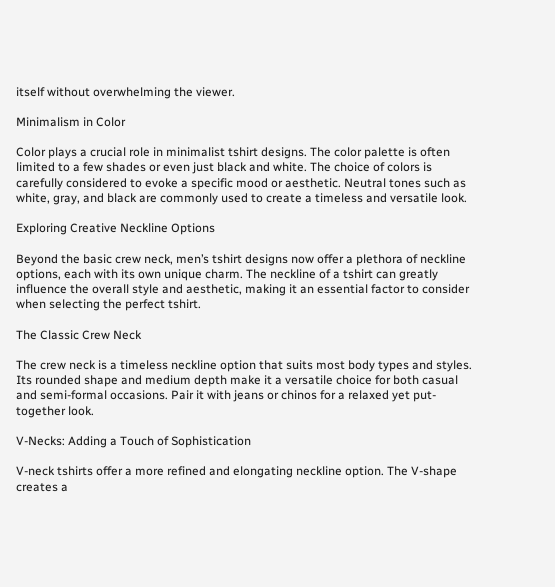itself without overwhelming the viewer.

Minimalism in Color

Color plays a crucial role in minimalist tshirt designs. The color palette is often limited to a few shades or even just black and white. The choice of colors is carefully considered to evoke a specific mood or aesthetic. Neutral tones such as white, gray, and black are commonly used to create a timeless and versatile look.

Exploring Creative Neckline Options

Beyond the basic crew neck, men’s tshirt designs now offer a plethora of neckline options, each with its own unique charm. The neckline of a tshirt can greatly influence the overall style and aesthetic, making it an essential factor to consider when selecting the perfect tshirt.

The Classic Crew Neck

The crew neck is a timeless neckline option that suits most body types and styles. Its rounded shape and medium depth make it a versatile choice for both casual and semi-formal occasions. Pair it with jeans or chinos for a relaxed yet put-together look.

V-Necks: Adding a Touch of Sophistication

V-neck tshirts offer a more refined and elongating neckline option. The V-shape creates a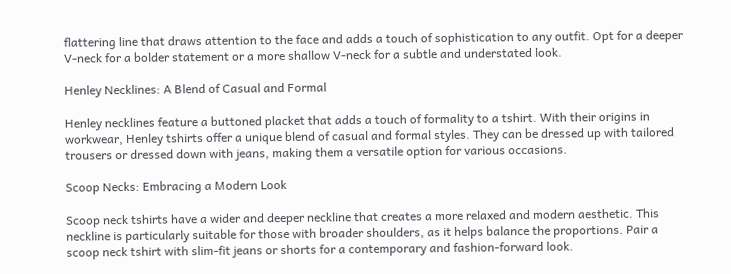flattering line that draws attention to the face and adds a touch of sophistication to any outfit. Opt for a deeper V-neck for a bolder statement or a more shallow V-neck for a subtle and understated look.

Henley Necklines: A Blend of Casual and Formal

Henley necklines feature a buttoned placket that adds a touch of formality to a tshirt. With their origins in workwear, Henley tshirts offer a unique blend of casual and formal styles. They can be dressed up with tailored trousers or dressed down with jeans, making them a versatile option for various occasions.

Scoop Necks: Embracing a Modern Look

Scoop neck tshirts have a wider and deeper neckline that creates a more relaxed and modern aesthetic. This neckline is particularly suitable for those with broader shoulders, as it helps balance the proportions. Pair a scoop neck tshirt with slim-fit jeans or shorts for a contemporary and fashion-forward look.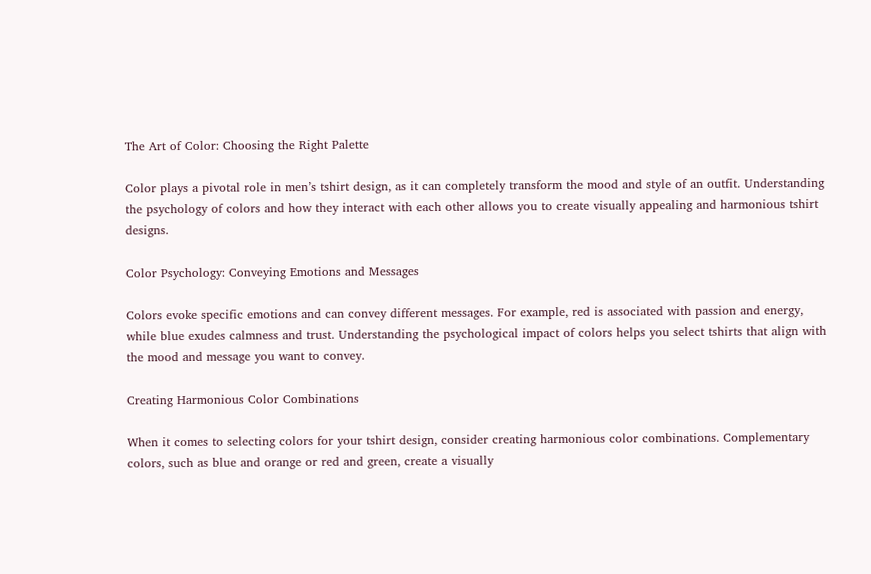The Art of Color: Choosing the Right Palette

Color plays a pivotal role in men’s tshirt design, as it can completely transform the mood and style of an outfit. Understanding the psychology of colors and how they interact with each other allows you to create visually appealing and harmonious tshirt designs.

Color Psychology: Conveying Emotions and Messages

Colors evoke specific emotions and can convey different messages. For example, red is associated with passion and energy, while blue exudes calmness and trust. Understanding the psychological impact of colors helps you select tshirts that align with the mood and message you want to convey.

Creating Harmonious Color Combinations

When it comes to selecting colors for your tshirt design, consider creating harmonious color combinations. Complementary colors, such as blue and orange or red and green, create a visually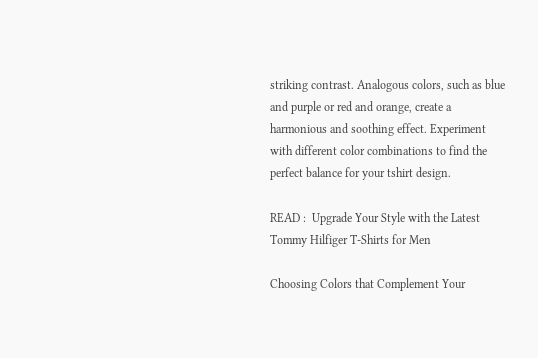striking contrast. Analogous colors, such as blue and purple or red and orange, create a harmonious and soothing effect. Experiment with different color combinations to find the perfect balance for your tshirt design.

READ :  Upgrade Your Style with the Latest Tommy Hilfiger T-Shirts for Men

Choosing Colors that Complement Your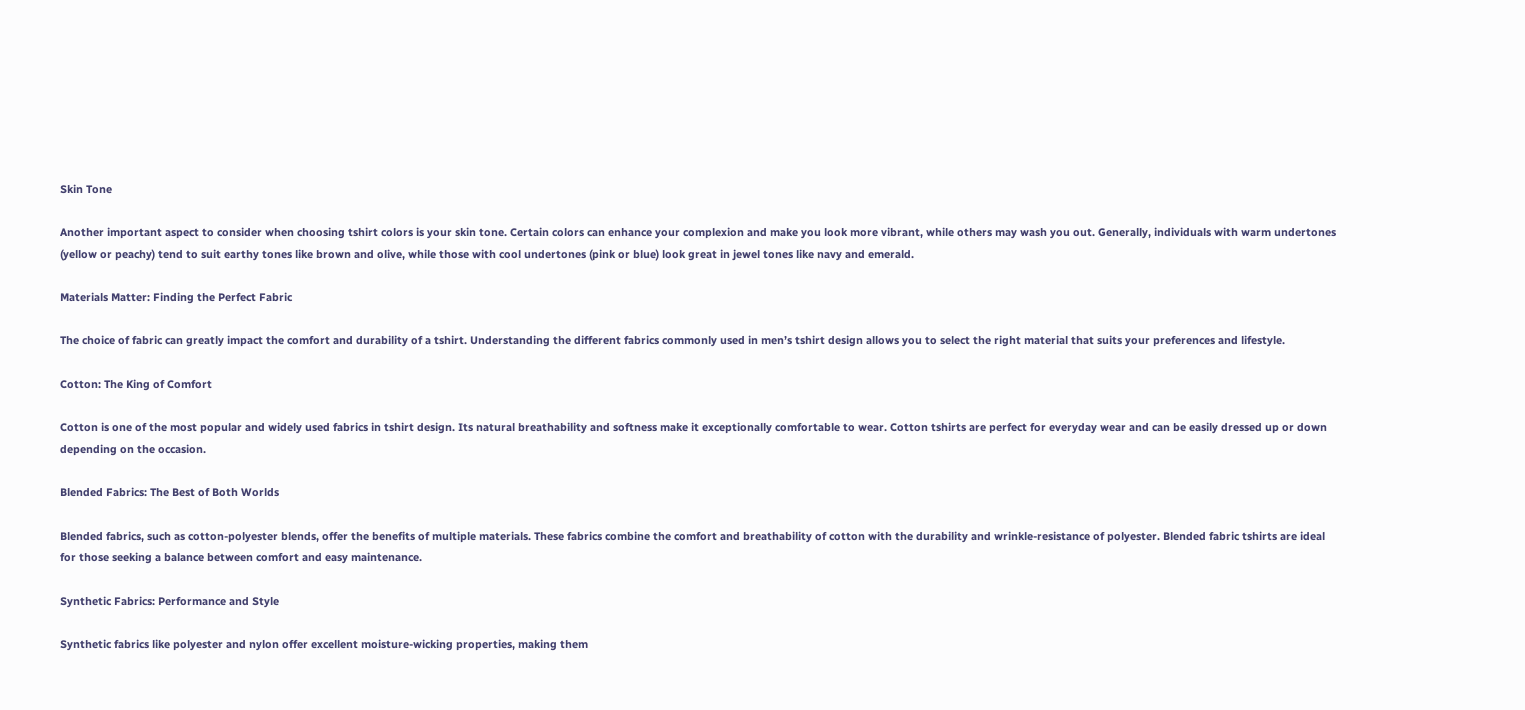Skin Tone

Another important aspect to consider when choosing tshirt colors is your skin tone. Certain colors can enhance your complexion and make you look more vibrant, while others may wash you out. Generally, individuals with warm undertones (yellow or peachy) tend to suit earthy tones like brown and olive, while those with cool undertones (pink or blue) look great in jewel tones like navy and emerald.

Materials Matter: Finding the Perfect Fabric

The choice of fabric can greatly impact the comfort and durability of a tshirt. Understanding the different fabrics commonly used in men’s tshirt design allows you to select the right material that suits your preferences and lifestyle.

Cotton: The King of Comfort

Cotton is one of the most popular and widely used fabrics in tshirt design. Its natural breathability and softness make it exceptionally comfortable to wear. Cotton tshirts are perfect for everyday wear and can be easily dressed up or down depending on the occasion.

Blended Fabrics: The Best of Both Worlds

Blended fabrics, such as cotton-polyester blends, offer the benefits of multiple materials. These fabrics combine the comfort and breathability of cotton with the durability and wrinkle-resistance of polyester. Blended fabric tshirts are ideal for those seeking a balance between comfort and easy maintenance.

Synthetic Fabrics: Performance and Style

Synthetic fabrics like polyester and nylon offer excellent moisture-wicking properties, making them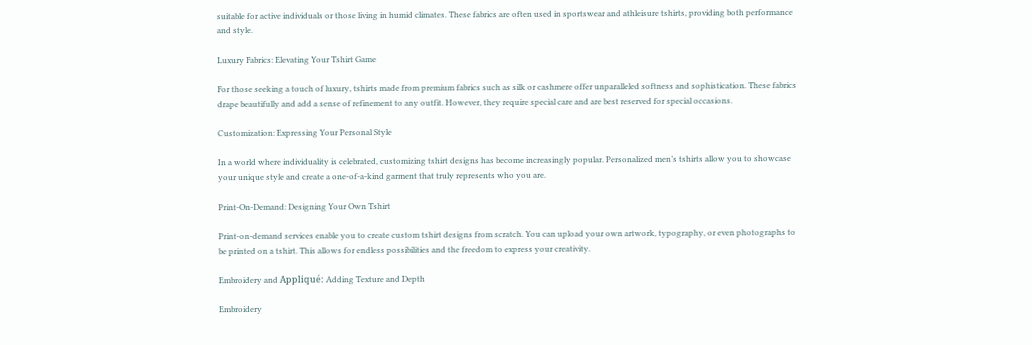suitable for active individuals or those living in humid climates. These fabrics are often used in sportswear and athleisure tshirts, providing both performance and style.

Luxury Fabrics: Elevating Your Tshirt Game

For those seeking a touch of luxury, tshirts made from premium fabrics such as silk or cashmere offer unparalleled softness and sophistication. These fabrics drape beautifully and add a sense of refinement to any outfit. However, they require special care and are best reserved for special occasions.

Customization: Expressing Your Personal Style

In a world where individuality is celebrated, customizing tshirt designs has become increasingly popular. Personalized men’s tshirts allow you to showcase your unique style and create a one-of-a-kind garment that truly represents who you are.

Print-On-Demand: Designing Your Own Tshirt

Print-on-demand services enable you to create custom tshirt designs from scratch. You can upload your own artwork, typography, or even photographs to be printed on a tshirt. This allows for endless possibilities and the freedom to express your creativity.

Embroidery and Appliqué: Adding Texture and Depth

Embroidery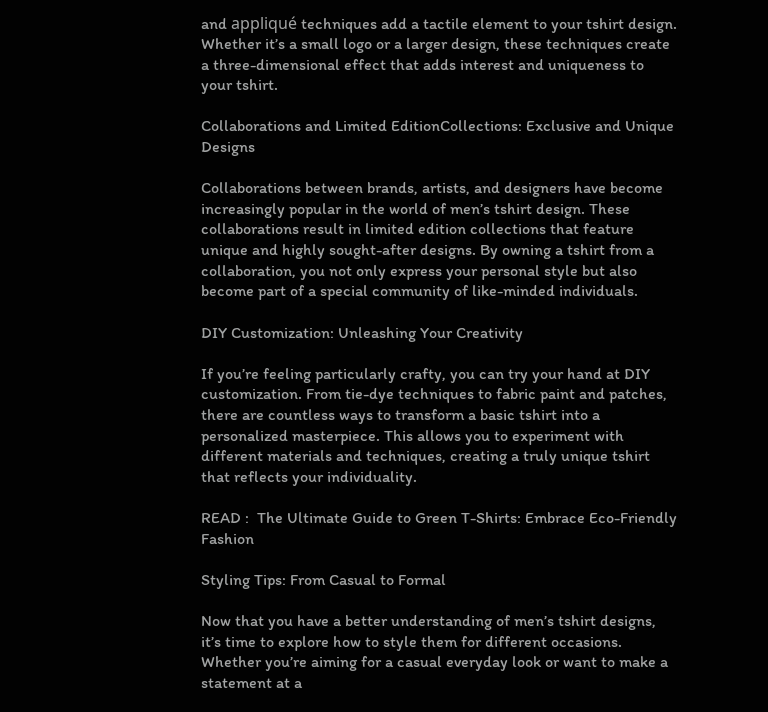and appliqué techniques add a tactile element to your tshirt design. Whether it’s a small logo or a larger design, these techniques create a three-dimensional effect that adds interest and uniqueness to your tshirt.

Collaborations and Limited EditionCollections: Exclusive and Unique Designs

Collaborations between brands, artists, and designers have become increasingly popular in the world of men’s tshirt design. These collaborations result in limited edition collections that feature unique and highly sought-after designs. By owning a tshirt from a collaboration, you not only express your personal style but also become part of a special community of like-minded individuals.

DIY Customization: Unleashing Your Creativity

If you’re feeling particularly crafty, you can try your hand at DIY customization. From tie-dye techniques to fabric paint and patches, there are countless ways to transform a basic tshirt into a personalized masterpiece. This allows you to experiment with different materials and techniques, creating a truly unique tshirt that reflects your individuality.

READ :  The Ultimate Guide to Green T-Shirts: Embrace Eco-Friendly Fashion

Styling Tips: From Casual to Formal

Now that you have a better understanding of men’s tshirt designs, it’s time to explore how to style them for different occasions. Whether you’re aiming for a casual everyday look or want to make a statement at a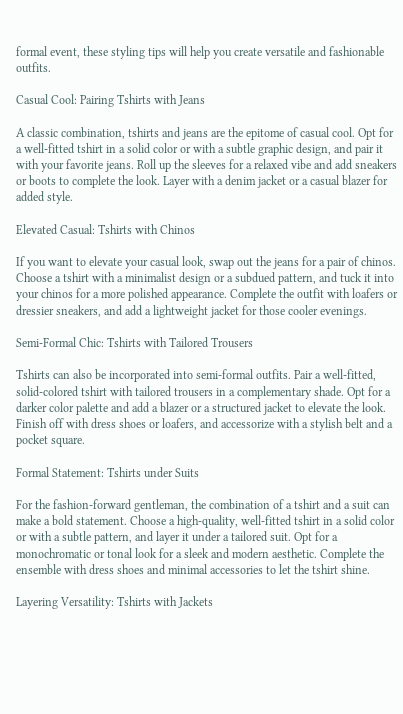formal event, these styling tips will help you create versatile and fashionable outfits.

Casual Cool: Pairing Tshirts with Jeans

A classic combination, tshirts and jeans are the epitome of casual cool. Opt for a well-fitted tshirt in a solid color or with a subtle graphic design, and pair it with your favorite jeans. Roll up the sleeves for a relaxed vibe and add sneakers or boots to complete the look. Layer with a denim jacket or a casual blazer for added style.

Elevated Casual: Tshirts with Chinos

If you want to elevate your casual look, swap out the jeans for a pair of chinos. Choose a tshirt with a minimalist design or a subdued pattern, and tuck it into your chinos for a more polished appearance. Complete the outfit with loafers or dressier sneakers, and add a lightweight jacket for those cooler evenings.

Semi-Formal Chic: Tshirts with Tailored Trousers

Tshirts can also be incorporated into semi-formal outfits. Pair a well-fitted, solid-colored tshirt with tailored trousers in a complementary shade. Opt for a darker color palette and add a blazer or a structured jacket to elevate the look. Finish off with dress shoes or loafers, and accessorize with a stylish belt and a pocket square.

Formal Statement: Tshirts under Suits

For the fashion-forward gentleman, the combination of a tshirt and a suit can make a bold statement. Choose a high-quality, well-fitted tshirt in a solid color or with a subtle pattern, and layer it under a tailored suit. Opt for a monochromatic or tonal look for a sleek and modern aesthetic. Complete the ensemble with dress shoes and minimal accessories to let the tshirt shine.

Layering Versatility: Tshirts with Jackets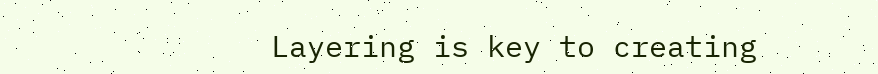Layering is key to creating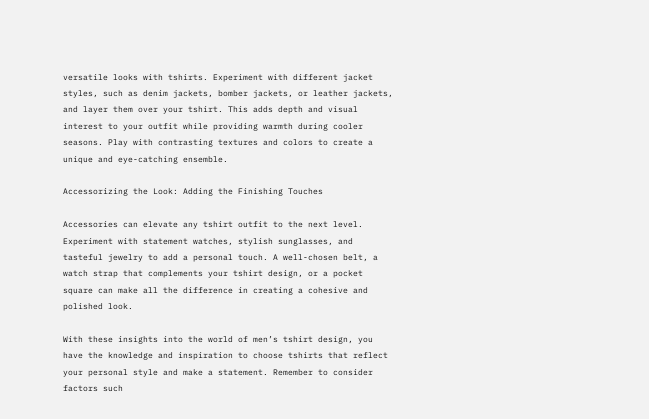versatile looks with tshirts. Experiment with different jacket styles, such as denim jackets, bomber jackets, or leather jackets, and layer them over your tshirt. This adds depth and visual interest to your outfit while providing warmth during cooler seasons. Play with contrasting textures and colors to create a unique and eye-catching ensemble.

Accessorizing the Look: Adding the Finishing Touches

Accessories can elevate any tshirt outfit to the next level. Experiment with statement watches, stylish sunglasses, and tasteful jewelry to add a personal touch. A well-chosen belt, a watch strap that complements your tshirt design, or a pocket square can make all the difference in creating a cohesive and polished look.

With these insights into the world of men’s tshirt design, you have the knowledge and inspiration to choose tshirts that reflect your personal style and make a statement. Remember to consider factors such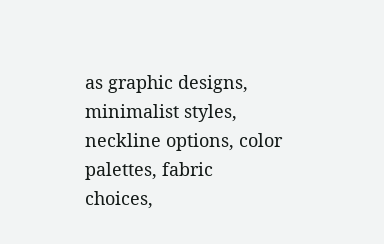as graphic designs, minimalist styles, neckline options, color palettes, fabric choices,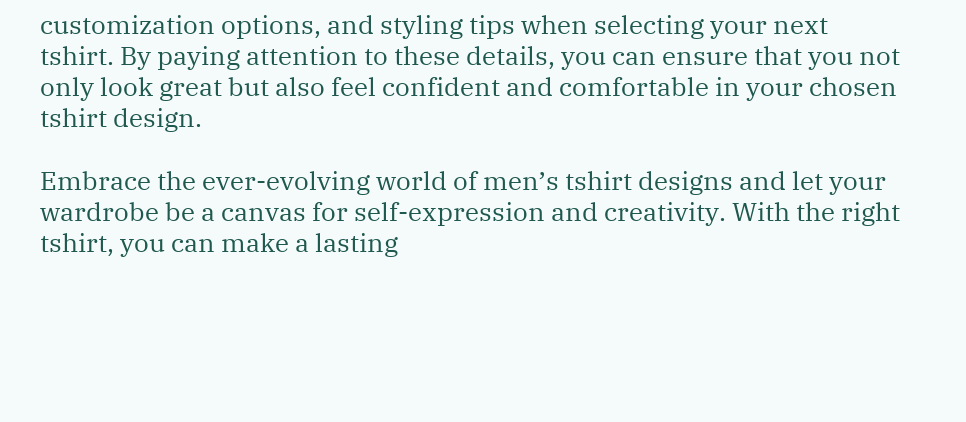customization options, and styling tips when selecting your next tshirt. By paying attention to these details, you can ensure that you not only look great but also feel confident and comfortable in your chosen tshirt design.

Embrace the ever-evolving world of men’s tshirt designs and let your wardrobe be a canvas for self-expression and creativity. With the right tshirt, you can make a lasting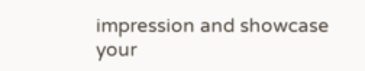impression and showcase your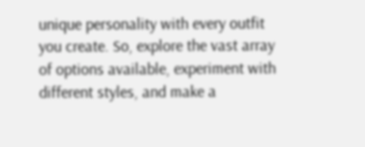unique personality with every outfit you create. So, explore the vast array of options available, experiment with different styles, and make a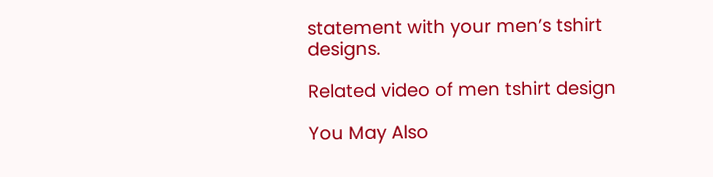statement with your men’s tshirt designs.

Related video of men tshirt design

You May Also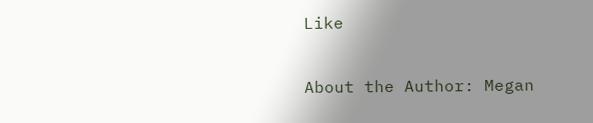Like

About the Author: Megan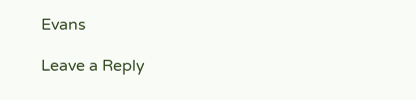Evans

Leave a Reply